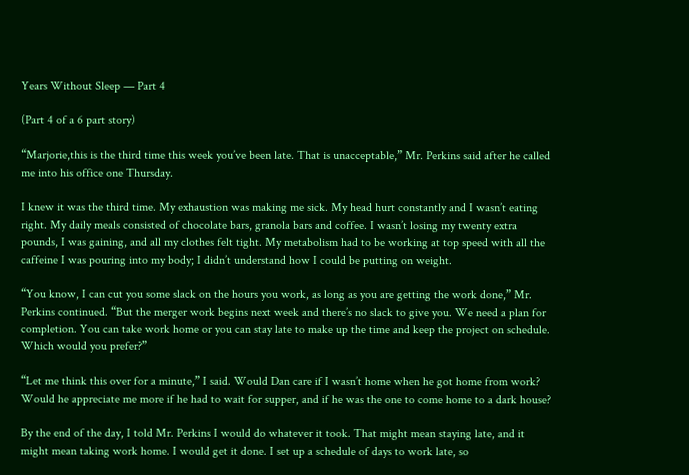Years Without Sleep — Part 4

(Part 4 of a 6 part story)

“Marjorie,this is the third time this week you’ve been late. That is unacceptable,” Mr. Perkins said after he called me into his office one Thursday.

I knew it was the third time. My exhaustion was making me sick. My head hurt constantly and I wasn’t eating right. My daily meals consisted of chocolate bars, granola bars and coffee. I wasn’t losing my twenty extra pounds, I was gaining, and all my clothes felt tight. My metabolism had to be working at top speed with all the caffeine I was pouring into my body; I didn’t understand how I could be putting on weight.

“You know, I can cut you some slack on the hours you work, as long as you are getting the work done,” Mr. Perkins continued. “But the merger work begins next week and there’s no slack to give you. We need a plan for completion. You can take work home or you can stay late to make up the time and keep the project on schedule. Which would you prefer?”

“Let me think this over for a minute,” I said. Would Dan care if I wasn’t home when he got home from work? Would he appreciate me more if he had to wait for supper, and if he was the one to come home to a dark house?

By the end of the day, I told Mr. Perkins I would do whatever it took. That might mean staying late, and it might mean taking work home. I would get it done. I set up a schedule of days to work late, so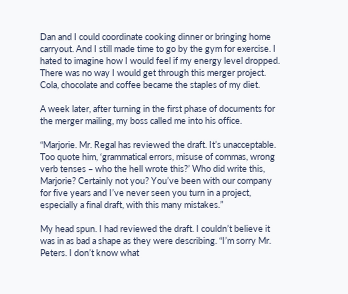Dan and I could coordinate cooking dinner or bringing home carryout. And I still made time to go by the gym for exercise. I hated to imagine how I would feel if my energy level dropped. There was no way I would get through this merger project. Cola, chocolate and coffee became the staples of my diet.

A week later, after turning in the first phase of documents for the merger mailing, my boss called me into his office.

“Marjorie. Mr. Regal has reviewed the draft. It’s unacceptable. Too quote him, ‘grammatical errors, misuse of commas, wrong verb tenses – who the hell wrote this?’ Who did write this, Marjorie? Certainly not you? You’ve been with our company for five years and I’ve never seen you turn in a project, especially a final draft, with this many mistakes.”

My head spun. I had reviewed the draft. I couldn’t believe it was in as bad a shape as they were describing. “I’m sorry Mr. Peters. I don’t know what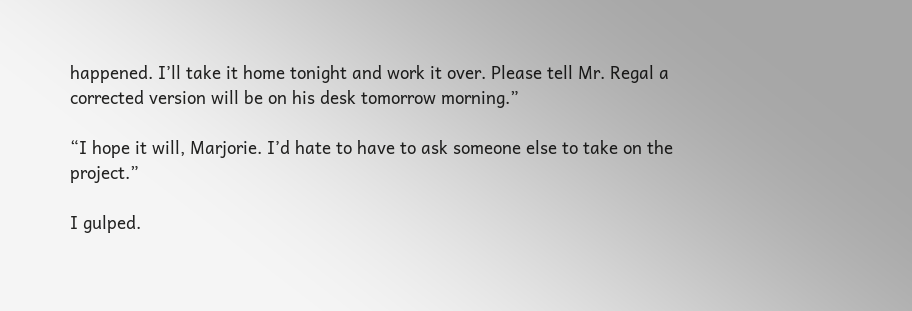happened. I’ll take it home tonight and work it over. Please tell Mr. Regal a corrected version will be on his desk tomorrow morning.”

“I hope it will, Marjorie. I’d hate to have to ask someone else to take on the project.”

I gulped.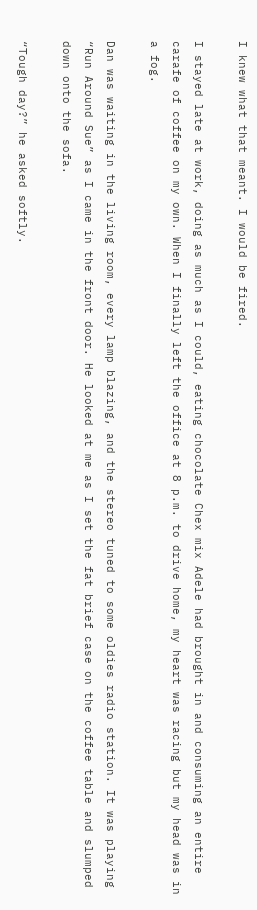I knew what that meant. I would be fired.

I stayed late at work, doing as much as I could, eating chocolate Chex mix Adele had brought in and consuming an entire carafe of coffee on my own. When I finally left the office at 8 p.m. to drive home, my heart was racing but my head was in a fog.

Dan was waiting in the living room, every lamp blazing, and the stereo tuned to some oldies radio station. It was playing “Run Around Sue” as I came in the front door. He looked at me as I set the fat brief case on the coffee table and slumped down onto the sofa.

“Tough day?” he asked softly.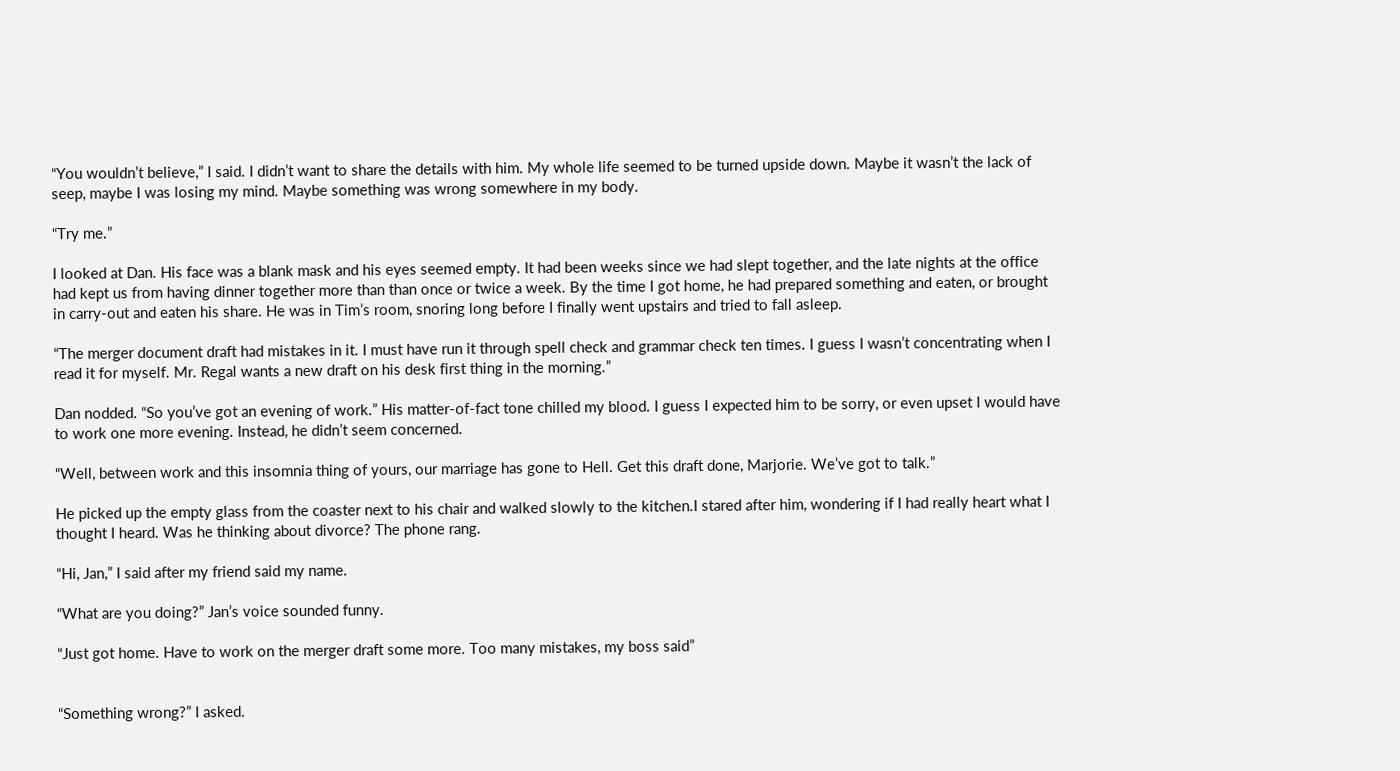“You wouldn’t believe,” I said. I didn’t want to share the details with him. My whole life seemed to be turned upside down. Maybe it wasn’t the lack of seep, maybe I was losing my mind. Maybe something was wrong somewhere in my body.

“Try me.”

I looked at Dan. His face was a blank mask and his eyes seemed empty. It had been weeks since we had slept together, and the late nights at the office had kept us from having dinner together more than than once or twice a week. By the time I got home, he had prepared something and eaten, or brought in carry-out and eaten his share. He was in Tim’s room, snoring long before I finally went upstairs and tried to fall asleep.

“The merger document draft had mistakes in it. I must have run it through spell check and grammar check ten times. I guess I wasn’t concentrating when I read it for myself. Mr. Regal wants a new draft on his desk first thing in the morning.”

Dan nodded. “So you’ve got an evening of work.” His matter-of-fact tone chilled my blood. I guess I expected him to be sorry, or even upset I would have to work one more evening. Instead, he didn’t seem concerned.

“Well, between work and this insomnia thing of yours, our marriage has gone to Hell. Get this draft done, Marjorie. We’ve got to talk.”

He picked up the empty glass from the coaster next to his chair and walked slowly to the kitchen.I stared after him, wondering if I had really heart what I thought I heard. Was he thinking about divorce? The phone rang.

“Hi, Jan,” I said after my friend said my name.

“What are you doing?” Jan’s voice sounded funny.

“Just got home. Have to work on the merger draft some more. Too many mistakes, my boss said”


“Something wrong?” I asked.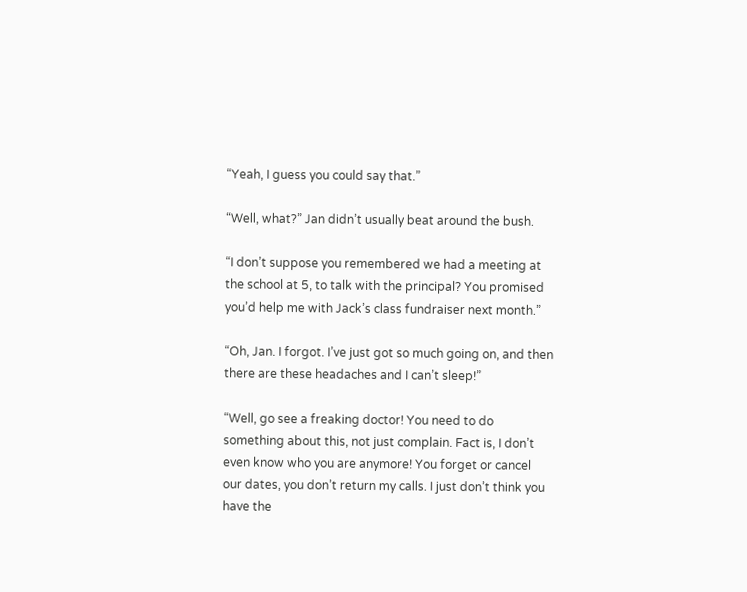“Yeah, I guess you could say that.”

“Well, what?” Jan didn’t usually beat around the bush.

“I don’t suppose you remembered we had a meeting at the school at 5, to talk with the principal? You promised you’d help me with Jack’s class fundraiser next month.”

“Oh, Jan. I forgot. I’ve just got so much going on, and then there are these headaches and I can’t sleep!”

“Well, go see a freaking doctor! You need to do something about this, not just complain. Fact is, I don’t even know who you are anymore! You forget or cancel our dates, you don’t return my calls. I just don’t think you have the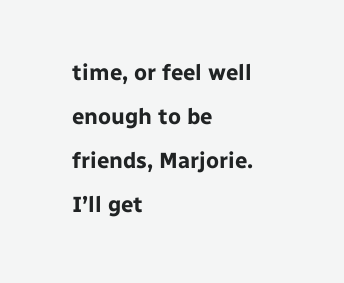time, or feel well enough to be friends, Marjorie. I’ll get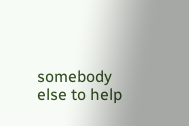somebody else to help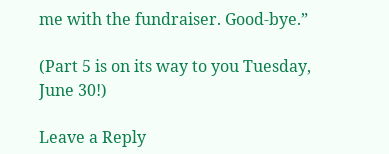me with the fundraiser. Good-bye.”

(Part 5 is on its way to you Tuesday, June 30!)

Leave a Reply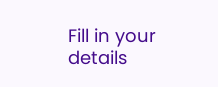Fill in your details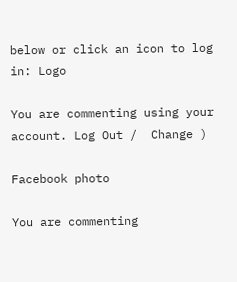below or click an icon to log in: Logo

You are commenting using your account. Log Out /  Change )

Facebook photo

You are commenting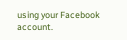using your Facebook account.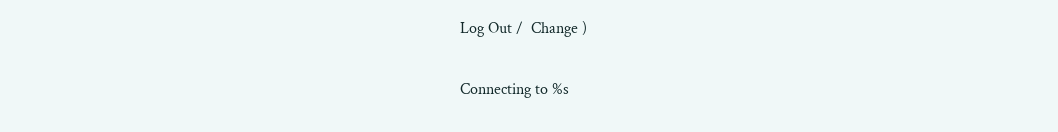Log Out /  Change )

Connecting to %s